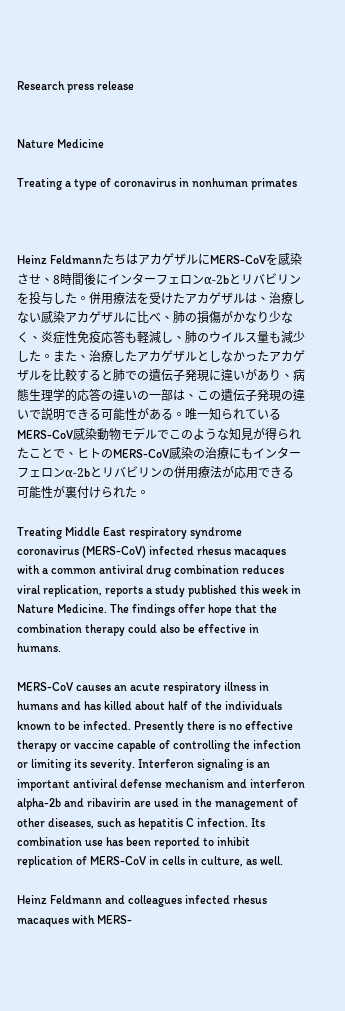Research press release


Nature Medicine

Treating a type of coronavirus in nonhuman primates



Heinz FeldmannたちはアカゲザルにMERS-CoVを感染させ、8時間後にインターフェロンα-2bとリバビリンを投与した。併用療法を受けたアカゲザルは、治療しない感染アカゲザルに比べ、肺の損傷がかなり少なく、炎症性免疫応答も軽減し、肺のウイルス量も減少した。また、治療したアカゲザルとしなかったアカゲザルを比較すると肺での遺伝子発現に違いがあり、病態生理学的応答の違いの一部は、この遺伝子発現の違いで説明できる可能性がある。唯一知られているMERS-CoV感染動物モデルでこのような知見が得られたことで、ヒトのMERS-CoV感染の治療にもインターフェロンα-2bとリバビリンの併用療法が応用できる可能性が裏付けられた。

Treating Middle East respiratory syndrome coronavirus (MERS-CoV) infected rhesus macaques with a common antiviral drug combination reduces viral replication, reports a study published this week in Nature Medicine. The findings offer hope that the combination therapy could also be effective in humans.

MERS-CoV causes an acute respiratory illness in humans and has killed about half of the individuals known to be infected. Presently there is no effective therapy or vaccine capable of controlling the infection or limiting its severity. Interferon signaling is an important antiviral defense mechanism and interferon alpha-2b and ribavirin are used in the management of other diseases, such as hepatitis C infection. Its combination use has been reported to inhibit replication of MERS-CoV in cells in culture, as well.

Heinz Feldmann and colleagues infected rhesus macaques with MERS-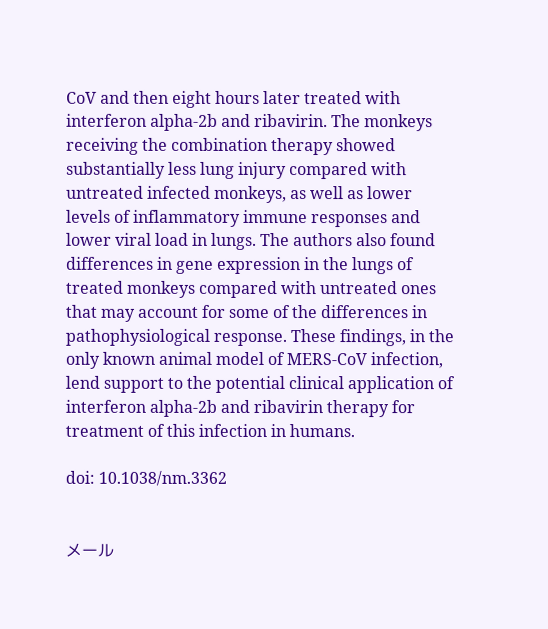CoV and then eight hours later treated with interferon alpha-2b and ribavirin. The monkeys receiving the combination therapy showed substantially less lung injury compared with untreated infected monkeys, as well as lower levels of inflammatory immune responses and lower viral load in lungs. The authors also found differences in gene expression in the lungs of treated monkeys compared with untreated ones that may account for some of the differences in pathophysiological response. These findings, in the only known animal model of MERS-CoV infection, lend support to the potential clinical application of interferon alpha-2b and ribavirin therapy for treatment of this infection in humans.

doi: 10.1038/nm.3362


メール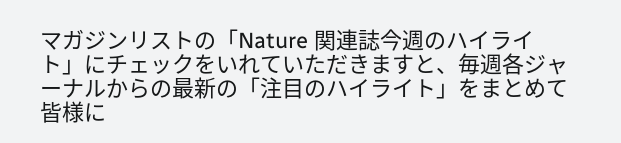マガジンリストの「Nature 関連誌今週のハイライト」にチェックをいれていただきますと、毎週各ジャーナルからの最新の「注目のハイライト」をまとめて皆様に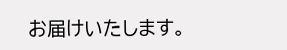お届けいたします。